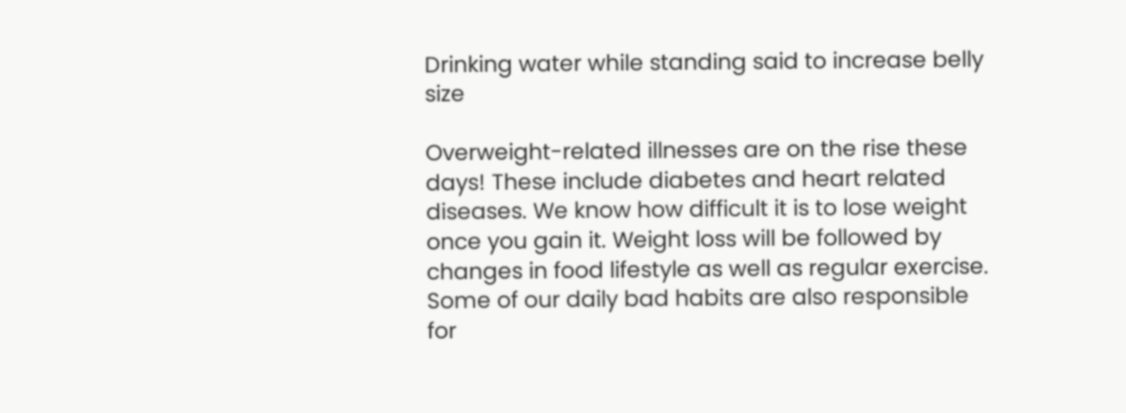Drinking water while standing said to increase belly size

Overweight-related illnesses are on the rise these days! These include diabetes and heart related diseases. We know how difficult it is to lose weight once you gain it. Weight loss will be followed by changes in food lifestyle as well as regular exercise. Some of our daily bad habits are also responsible for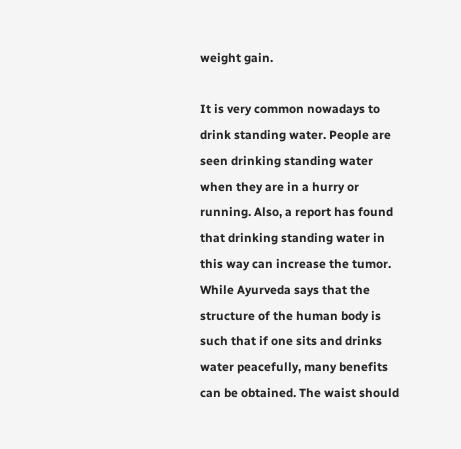weight gain.

It is very common nowadays to drink standing water. People are seen drinking standing water when they are in a hurry or running. Also, a report has found that drinking standing water in this way can increase the tumor. While Ayurveda says that the structure of the human body is such that if one sits and drinks water peacefully, many benefits can be obtained. The waist should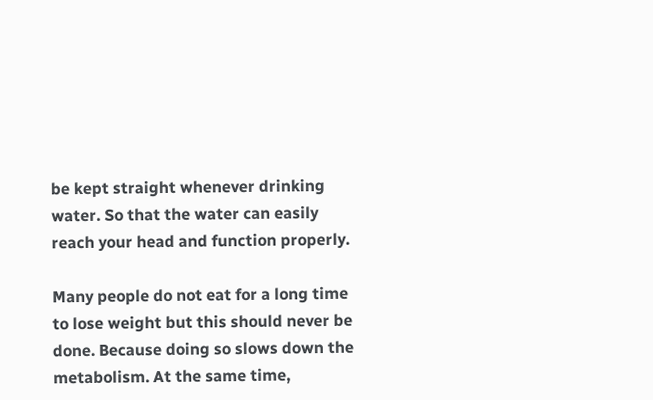be kept straight whenever drinking water. So that the water can easily reach your head and function properly.

Many people do not eat for a long time to lose weight but this should never be done. Because doing so slows down the metabolism. At the same time,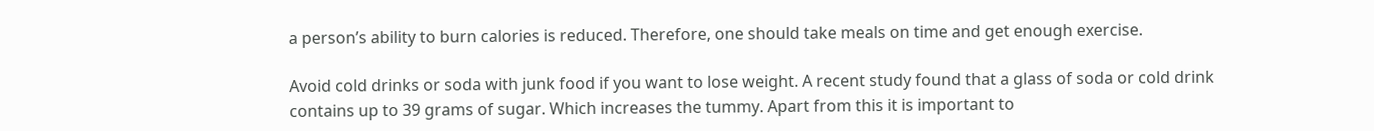a person’s ability to burn calories is reduced. Therefore, one should take meals on time and get enough exercise.

Avoid cold drinks or soda with junk food if you want to lose weight. A recent study found that a glass of soda or cold drink contains up to 39 grams of sugar. Which increases the tummy. Apart from this it is important to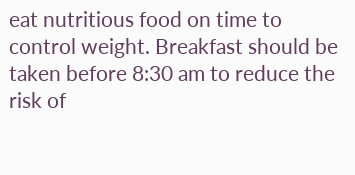eat nutritious food on time to control weight. Breakfast should be taken before 8:30 am to reduce the risk of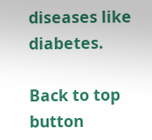diseases like diabetes.

Back to top button